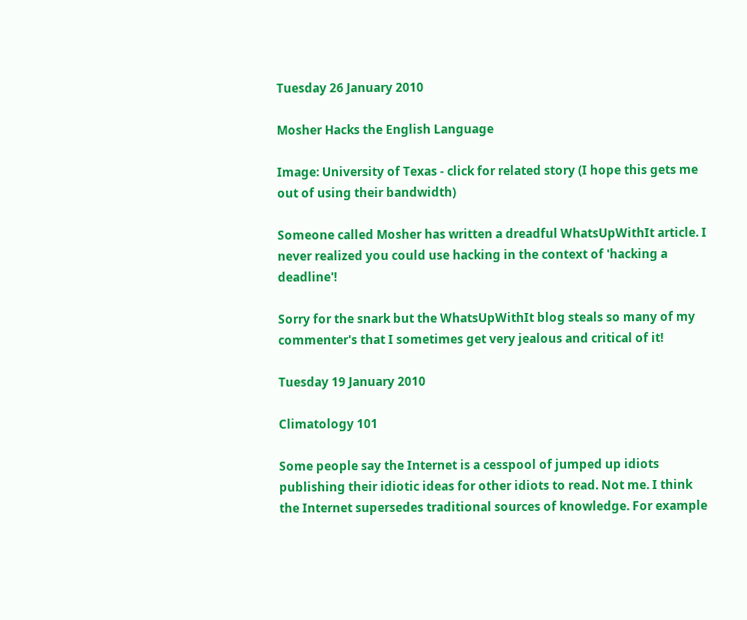Tuesday 26 January 2010

Mosher Hacks the English Language

Image: University of Texas - click for related story (I hope this gets me out of using their bandwidth)

Someone called Mosher has written a dreadful WhatsUpWithIt article. I never realized you could use hacking in the context of 'hacking a deadline'!

Sorry for the snark but the WhatsUpWithIt blog steals so many of my commenter's that I sometimes get very jealous and critical of it!

Tuesday 19 January 2010

Climatology 101

Some people say the Internet is a cesspool of jumped up idiots publishing their idiotic ideas for other idiots to read. Not me. I think the Internet supersedes traditional sources of knowledge. For example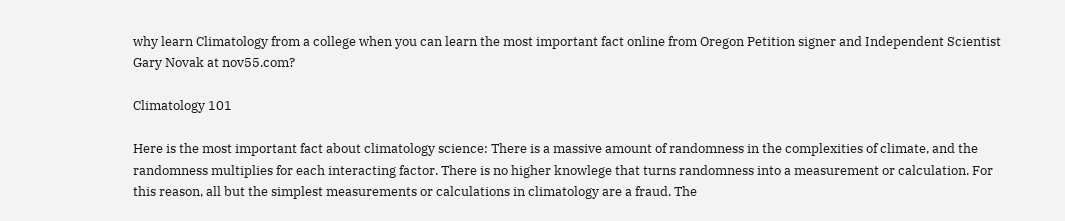why learn Climatology from a college when you can learn the most important fact online from Oregon Petition signer and Independent Scientist Gary Novak at nov55.com?

Climatology 101

Here is the most important fact about climatology science: There is a massive amount of randomness in the complexities of climate, and the randomness multiplies for each interacting factor. There is no higher knowlege that turns randomness into a measurement or calculation. For this reason, all but the simplest measurements or calculations in climatology are a fraud. The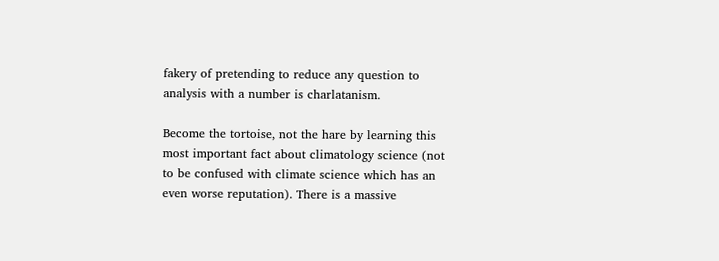fakery of pretending to reduce any question to analysis with a number is charlatanism.

Become the tortoise, not the hare by learning this most important fact about climatology science (not to be confused with climate science which has an even worse reputation). There is a massive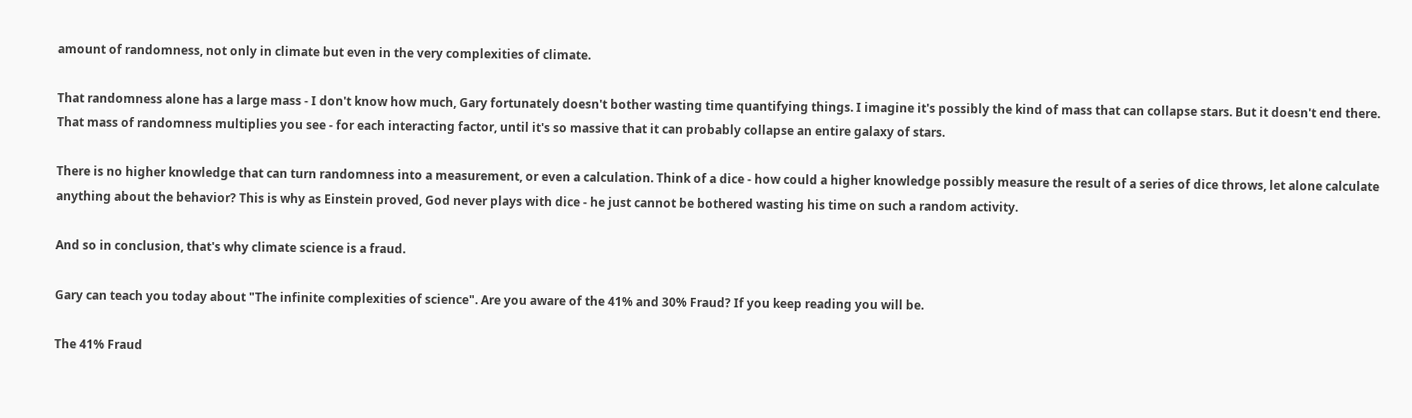amount of randomness, not only in climate but even in the very complexities of climate.

That randomness alone has a large mass - I don't know how much, Gary fortunately doesn't bother wasting time quantifying things. I imagine it's possibly the kind of mass that can collapse stars. But it doesn't end there. That mass of randomness multiplies you see - for each interacting factor, until it's so massive that it can probably collapse an entire galaxy of stars.

There is no higher knowledge that can turn randomness into a measurement, or even a calculation. Think of a dice - how could a higher knowledge possibly measure the result of a series of dice throws, let alone calculate anything about the behavior? This is why as Einstein proved, God never plays with dice - he just cannot be bothered wasting his time on such a random activity.

And so in conclusion, that's why climate science is a fraud.

Gary can teach you today about "The infinite complexities of science". Are you aware of the 41% and 30% Fraud? If you keep reading you will be.

The 41% Fraud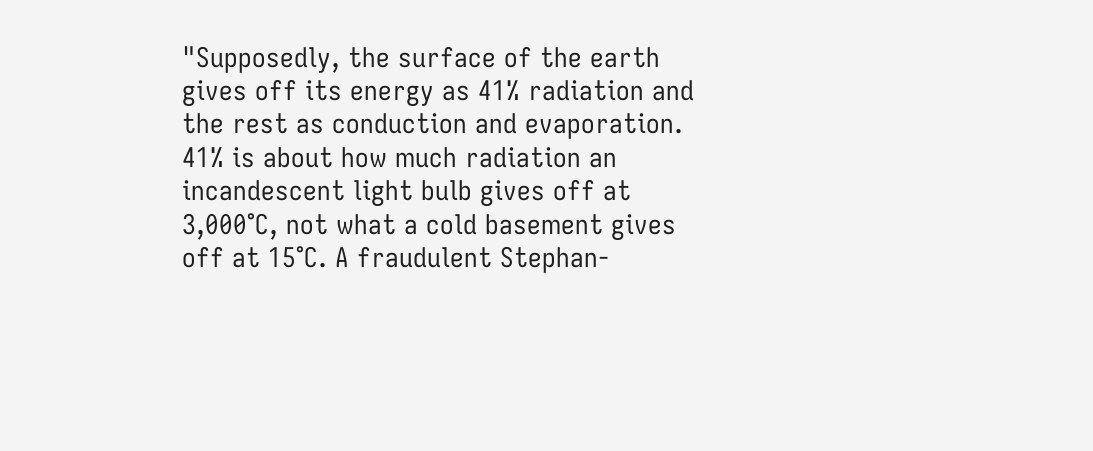"Supposedly, the surface of the earth gives off its energy as 41% radiation and the rest as conduction and evaporation. 41% is about how much radiation an incandescent light bulb gives off at 3,000°C, not what a cold basement gives off at 15°C. A fraudulent Stephan-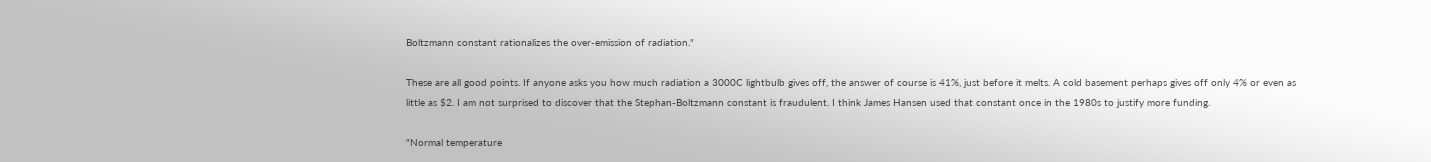Boltzmann constant rationalizes the over-emission of radiation."

These are all good points. If anyone asks you how much radiation a 3000C lightbulb gives off, the answer of course is 41%, just before it melts. A cold basement perhaps gives off only 4% or even as little as $2. I am not surprised to discover that the Stephan-Boltzmann constant is fraudulent. I think James Hansen used that constant once in the 1980s to justify more funding.

"Normal temperature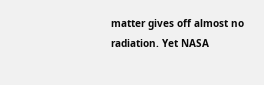matter gives off almost no radiation. Yet NASA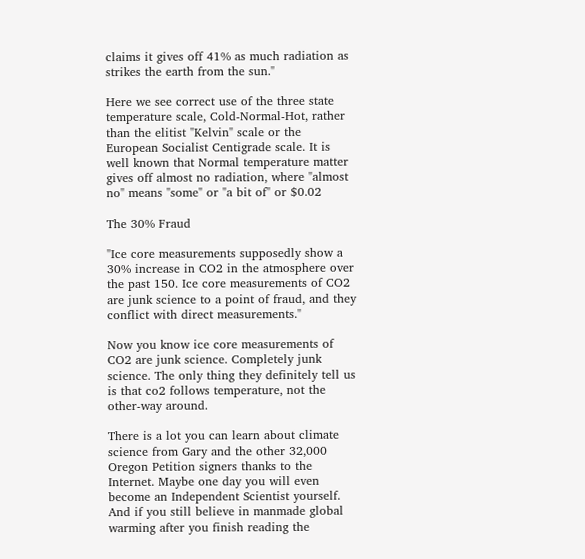claims it gives off 41% as much radiation as strikes the earth from the sun."

Here we see correct use of the three state temperature scale, Cold-Normal-Hot, rather than the elitist "Kelvin" scale or the European Socialist Centigrade scale. It is well known that Normal temperature matter gives off almost no radiation, where "almost no" means "some" or "a bit of" or $0.02

The 30% Fraud

"Ice core measurements supposedly show a 30% increase in CO2 in the atmosphere over the past 150. Ice core measurements of CO2 are junk science to a point of fraud, and they conflict with direct measurements."

Now you know ice core measurements of CO2 are junk science. Completely junk science. The only thing they definitely tell us is that co2 follows temperature, not the other-way around.

There is a lot you can learn about climate science from Gary and the other 32,000 Oregon Petition signers thanks to the Internet. Maybe one day you will even become an Independent Scientist yourself. And if you still believe in manmade global warming after you finish reading the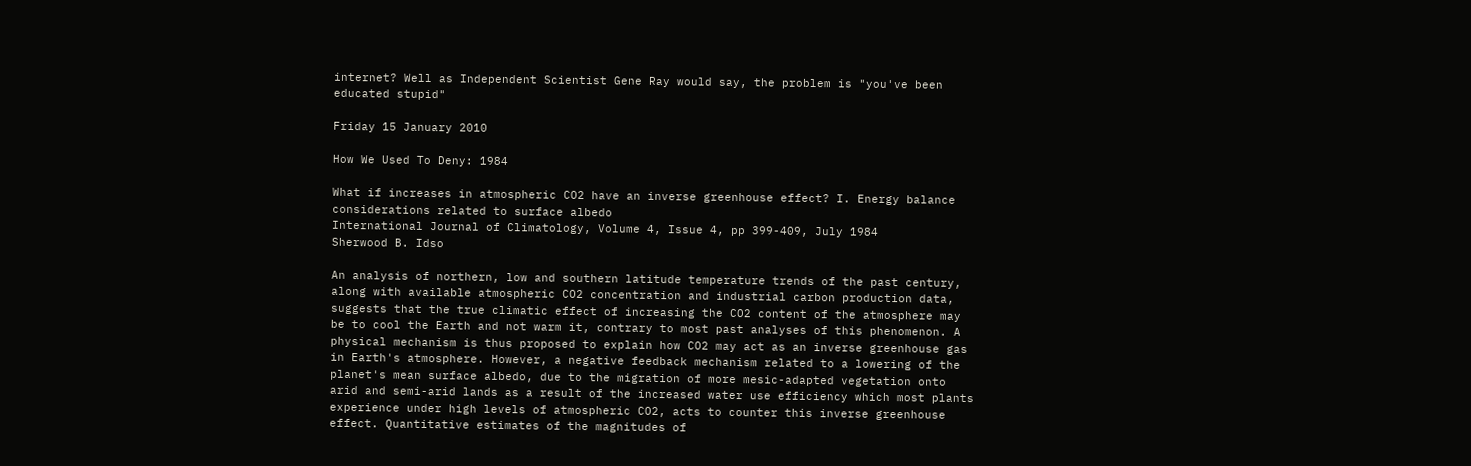internet? Well as Independent Scientist Gene Ray would say, the problem is "you've been educated stupid"

Friday 15 January 2010

How We Used To Deny: 1984

What if increases in atmospheric CO2 have an inverse greenhouse effect? I. Energy balance considerations related to surface albedo
International Journal of Climatology, Volume 4, Issue 4, pp 399-409, July 1984
Sherwood B. Idso

An analysis of northern, low and southern latitude temperature trends of the past century, along with available atmospheric CO2 concentration and industrial carbon production data, suggests that the true climatic effect of increasing the CO2 content of the atmosphere may be to cool the Earth and not warm it, contrary to most past analyses of this phenomenon. A physical mechanism is thus proposed to explain how CO2 may act as an inverse greenhouse gas in Earth's atmosphere. However, a negative feedback mechanism related to a lowering of the planet's mean surface albedo, due to the migration of more mesic-adapted vegetation onto arid and semi-arid lands as a result of the increased water use efficiency which most plants experience under high levels of atmospheric CO2, acts to counter this inverse greenhouse effect. Quantitative estimates of the magnitudes of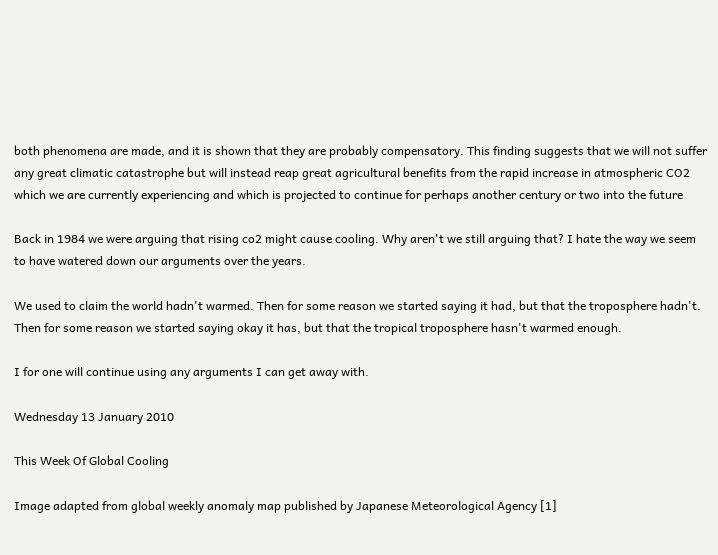both phenomena are made, and it is shown that they are probably compensatory. This finding suggests that we will not suffer any great climatic catastrophe but will instead reap great agricultural benefits from the rapid increase in atmospheric CO2 which we are currently experiencing and which is projected to continue for perhaps another century or two into the future

Back in 1984 we were arguing that rising co2 might cause cooling. Why aren't we still arguing that? I hate the way we seem to have watered down our arguments over the years.

We used to claim the world hadn't warmed. Then for some reason we started saying it had, but that the troposphere hadn't. Then for some reason we started saying okay it has, but that the tropical troposphere hasn't warmed enough.

I for one will continue using any arguments I can get away with.

Wednesday 13 January 2010

This Week Of Global Cooling

Image adapted from global weekly anomaly map published by Japanese Meteorological Agency [1]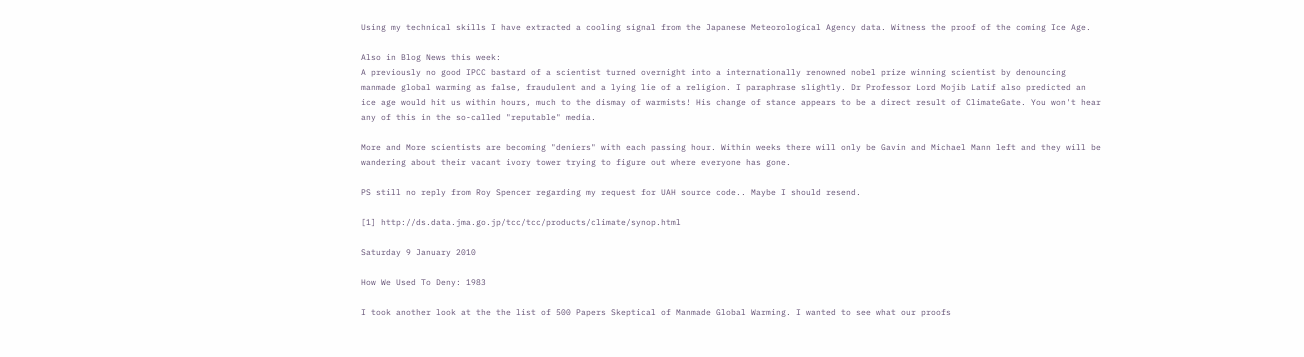Using my technical skills I have extracted a cooling signal from the Japanese Meteorological Agency data. Witness the proof of the coming Ice Age.

Also in Blog News this week:
A previously no good IPCC bastard of a scientist turned overnight into a internationally renowned nobel prize winning scientist by denouncing manmade global warming as false, fraudulent and a lying lie of a religion. I paraphrase slightly. Dr Professor Lord Mojib Latif also predicted an ice age would hit us within hours, much to the dismay of warmists! His change of stance appears to be a direct result of ClimateGate. You won't hear any of this in the so-called "reputable" media.

More and More scientists are becoming "deniers" with each passing hour. Within weeks there will only be Gavin and Michael Mann left and they will be wandering about their vacant ivory tower trying to figure out where everyone has gone.

PS still no reply from Roy Spencer regarding my request for UAH source code.. Maybe I should resend.

[1] http://ds.data.jma.go.jp/tcc/tcc/products/climate/synop.html

Saturday 9 January 2010

How We Used To Deny: 1983

I took another look at the the list of 500 Papers Skeptical of Manmade Global Warming. I wanted to see what our proofs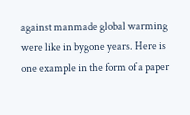against manmade global warming were like in bygone years. Here is one example in the form of a paper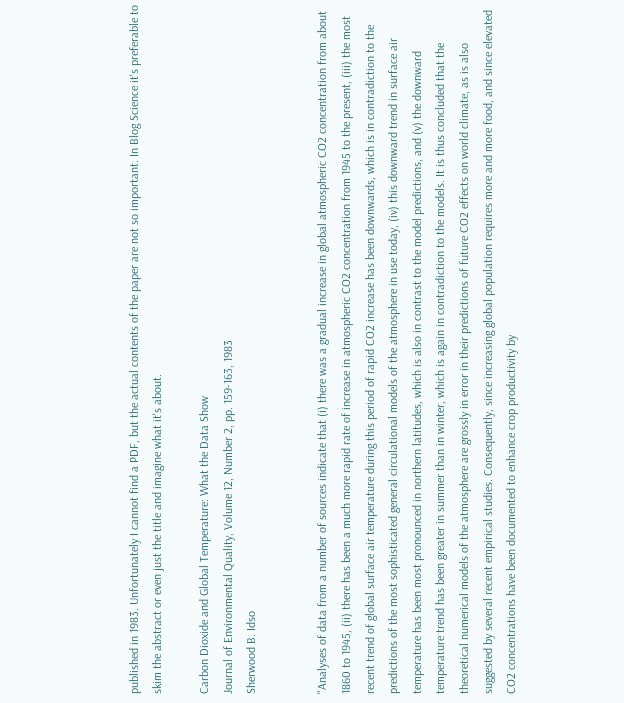published in 1983. Unfortunately I cannot find a PDF, but the actual contents of the paper are not so important. In Blog Science it's preferable to skim the abstract or even just the title and imagine what it's about.

Carbon Dioxide and Global Temperature: What the Data Show
Journal of Environmental Quality, Volume 12, Number 2, pp. 159-163, 1983
Sherwood B. Idso


"Analyses of data from a number of sources indicate that (i) there was a gradual increase in global atmospheric CO2 concentration from about 1860 to 1945, (ii) there has been a much more rapid rate of increase in atmospheric CO2 concentration from 1945 to the present, (iii) the most recent trend of global surface air temperature during this period of rapid CO2 increase has been downwards, which is in contradiction to the predictions of the most sophisticated general circulational models of the atmosphere in use today, (iv) this downward trend in surface air temperature has been most pronounced in northern latitudes, which is also in contrast to the model predictions, and (v) the downward temperature trend has been greater in summer than in winter, which is again in contradiction to the models. It is thus concluded that the theoretical numerical models of the atmosphere are grossly in error in their predictions of future CO2 effects on world climate, as is also suggested by several recent empirical studies. Consequently, since increasing global population requires more and more food, and since elevated CO2 concentrations have been documented to enhance crop productivity by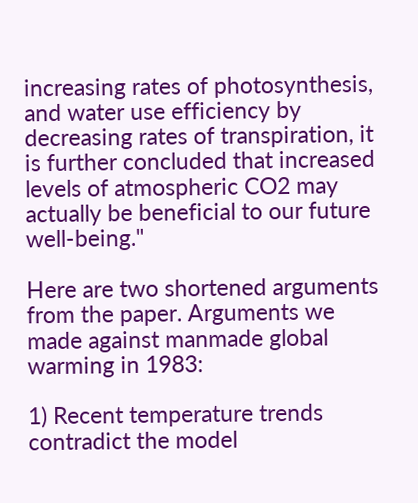increasing rates of photosynthesis, and water use efficiency by decreasing rates of transpiration, it is further concluded that increased levels of atmospheric CO2 may actually be beneficial to our future well-being."

Here are two shortened arguments from the paper. Arguments we made against manmade global warming in 1983:

1) Recent temperature trends contradict the model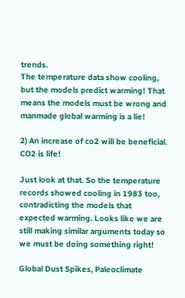trends.
The temperature data show cooling, but the models predict warming! That means the models must be wrong and manmade global warming is a lie!

2) An increase of co2 will be beneficial. CO2 is life!

Just look at that. So the temperature records showed cooling in 1983 too, contradicting the models that expected warming. Looks like we are still making similar arguments today so we must be doing something right!

Global Dust Spikes, Paleoclimate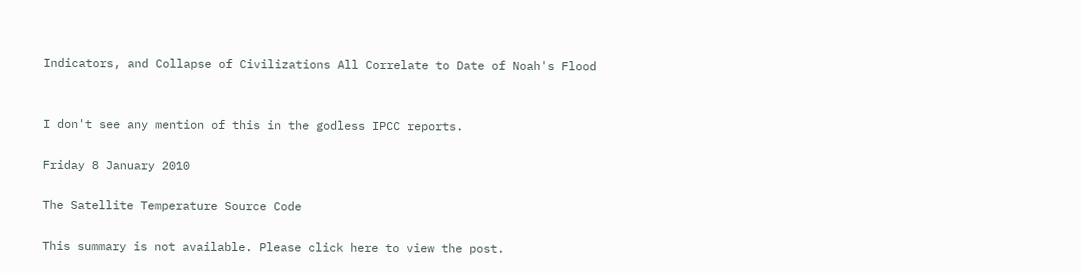Indicators, and Collapse of Civilizations All Correlate to Date of Noah's Flood


I don't see any mention of this in the godless IPCC reports.

Friday 8 January 2010

The Satellite Temperature Source Code

This summary is not available. Please click here to view the post.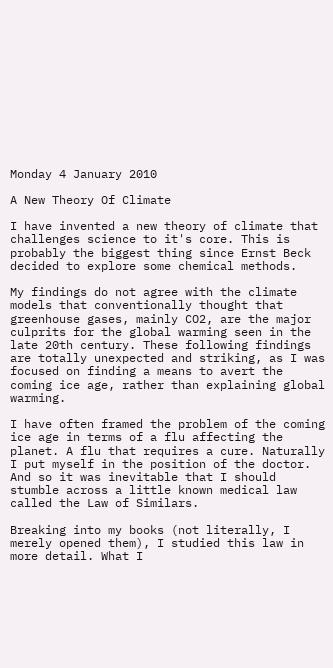Monday 4 January 2010

A New Theory Of Climate

I have invented a new theory of climate that challenges science to it's core. This is probably the biggest thing since Ernst Beck decided to explore some chemical methods.

My findings do not agree with the climate models that conventionally thought that greenhouse gases, mainly CO2, are the major culprits for the global warming seen in the late 20th century. These following findings are totally unexpected and striking, as I was focused on finding a means to avert the coming ice age, rather than explaining global warming.

I have often framed the problem of the coming ice age in terms of a flu affecting the planet. A flu that requires a cure. Naturally I put myself in the position of the doctor. And so it was inevitable that I should stumble across a little known medical law called the Law of Similars.

Breaking into my books (not literally, I merely opened them), I studied this law in more detail. What I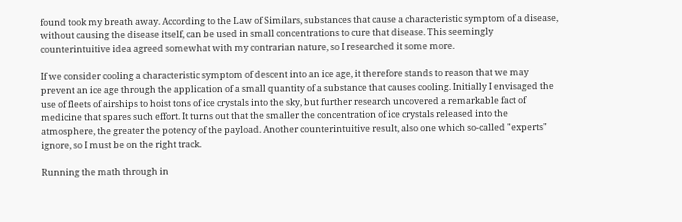found took my breath away. According to the Law of Similars, substances that cause a characteristic symptom of a disease, without causing the disease itself, can be used in small concentrations to cure that disease. This seemingly counterintuitive idea agreed somewhat with my contrarian nature, so I researched it some more.

If we consider cooling a characteristic symptom of descent into an ice age, it therefore stands to reason that we may prevent an ice age through the application of a small quantity of a substance that causes cooling. Initially I envisaged the use of fleets of airships to hoist tons of ice crystals into the sky, but further research uncovered a remarkable fact of medicine that spares such effort. It turns out that the smaller the concentration of ice crystals released into the atmosphere, the greater the potency of the payload. Another counterintuitive result, also one which so-called "experts" ignore, so I must be on the right track.

Running the math through in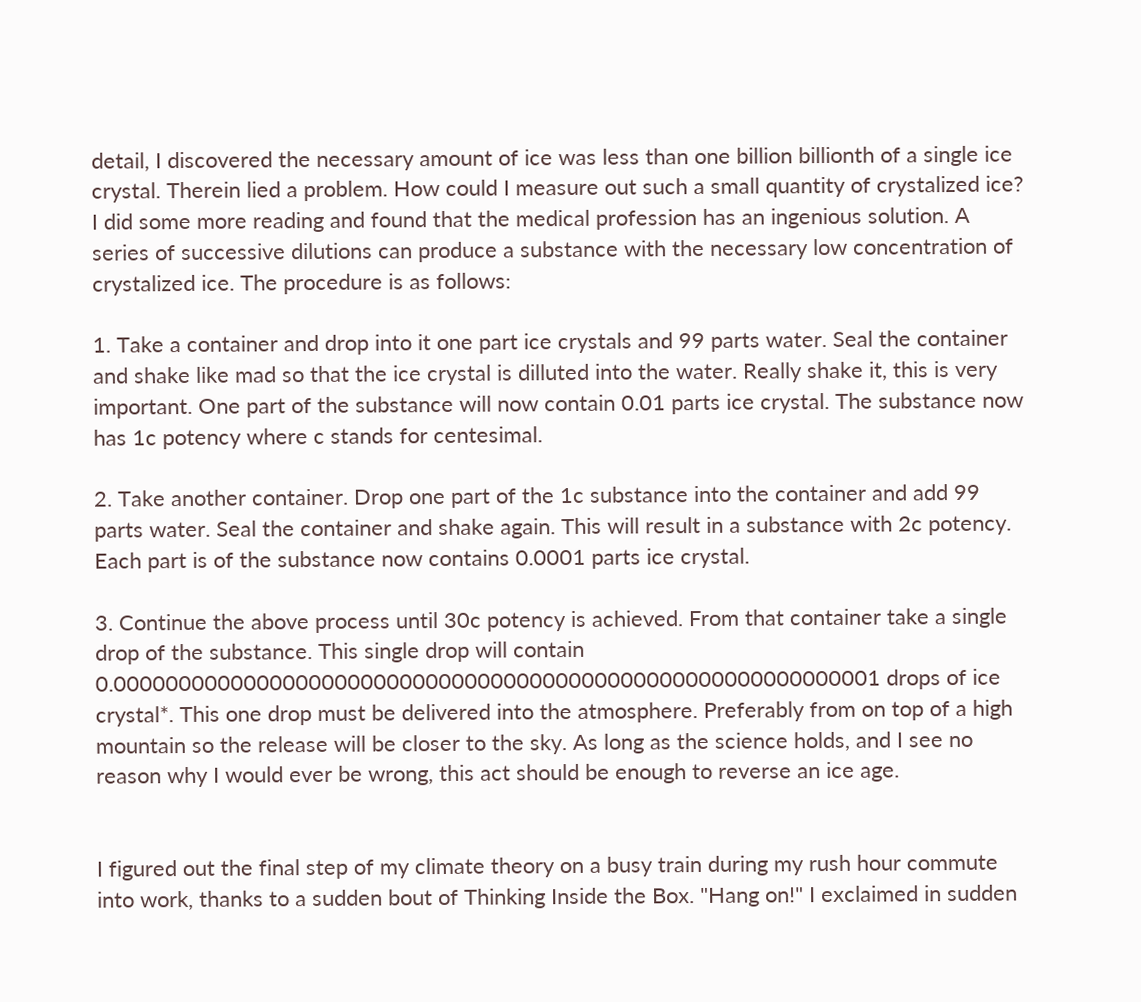detail, I discovered the necessary amount of ice was less than one billion billionth of a single ice crystal. Therein lied a problem. How could I measure out such a small quantity of crystalized ice? I did some more reading and found that the medical profession has an ingenious solution. A series of successive dilutions can produce a substance with the necessary low concentration of crystalized ice. The procedure is as follows:

1. Take a container and drop into it one part ice crystals and 99 parts water. Seal the container and shake like mad so that the ice crystal is dilluted into the water. Really shake it, this is very important. One part of the substance will now contain 0.01 parts ice crystal. The substance now has 1c potency where c stands for centesimal.

2. Take another container. Drop one part of the 1c substance into the container and add 99 parts water. Seal the container and shake again. This will result in a substance with 2c potency. Each part is of the substance now contains 0.0001 parts ice crystal.

3. Continue the above process until 30c potency is achieved. From that container take a single drop of the substance. This single drop will contain 0.00000000000000000000000000000000000000000000000000000000001 drops of ice crystal*. This one drop must be delivered into the atmosphere. Preferably from on top of a high mountain so the release will be closer to the sky. As long as the science holds, and I see no reason why I would ever be wrong, this act should be enough to reverse an ice age.


I figured out the final step of my climate theory on a busy train during my rush hour commute into work, thanks to a sudden bout of Thinking Inside the Box. "Hang on!" I exclaimed in sudden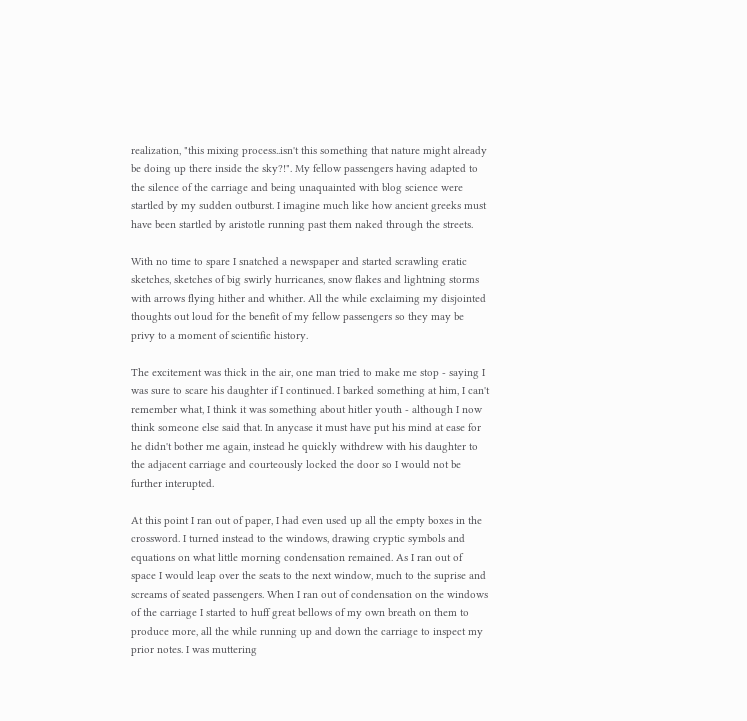realization, "this mixing process..isn't this something that nature might already be doing up there inside the sky?!". My fellow passengers having adapted to the silence of the carriage and being unaquainted with blog science were startled by my sudden outburst. I imagine much like how ancient greeks must have been startled by aristotle running past them naked through the streets.

With no time to spare I snatched a newspaper and started scrawling eratic sketches, sketches of big swirly hurricanes, snow flakes and lightning storms with arrows flying hither and whither. All the while exclaiming my disjointed thoughts out loud for the benefit of my fellow passengers so they may be privy to a moment of scientific history.

The excitement was thick in the air, one man tried to make me stop - saying I was sure to scare his daughter if I continued. I barked something at him, I can't remember what, I think it was something about hitler youth - although I now think someone else said that. In anycase it must have put his mind at ease for he didn't bother me again, instead he quickly withdrew with his daughter to the adjacent carriage and courteously locked the door so I would not be further interupted.

At this point I ran out of paper, I had even used up all the empty boxes in the crossword. I turned instead to the windows, drawing cryptic symbols and equations on what little morning condensation remained. As I ran out of space I would leap over the seats to the next window, much to the suprise and screams of seated passengers. When I ran out of condensation on the windows of the carriage I started to huff great bellows of my own breath on them to produce more, all the while running up and down the carriage to inspect my prior notes. I was muttering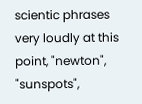scientic phrases very loudly at this point, "newton", "sunspots",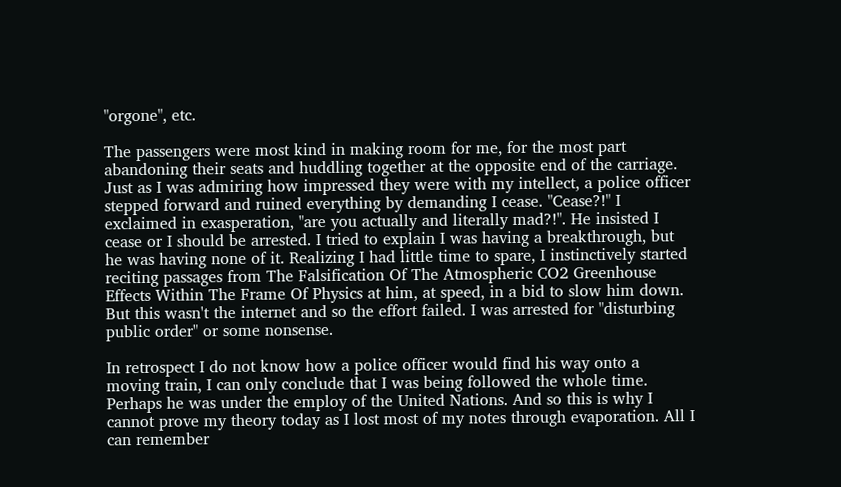"orgone", etc.

The passengers were most kind in making room for me, for the most part abandoning their seats and huddling together at the opposite end of the carriage. Just as I was admiring how impressed they were with my intellect, a police officer stepped forward and ruined everything by demanding I cease. "Cease?!" I exclaimed in exasperation, "are you actually and literally mad?!". He insisted I cease or I should be arrested. I tried to explain I was having a breakthrough, but he was having none of it. Realizing I had little time to spare, I instinctively started reciting passages from The Falsification Of The Atmospheric CO2 Greenhouse Effects Within The Frame Of Physics at him, at speed, in a bid to slow him down. But this wasn't the internet and so the effort failed. I was arrested for "disturbing public order" or some nonsense.

In retrospect I do not know how a police officer would find his way onto a moving train, I can only conclude that I was being followed the whole time. Perhaps he was under the employ of the United Nations. And so this is why I cannot prove my theory today as I lost most of my notes through evaporation. All I can remember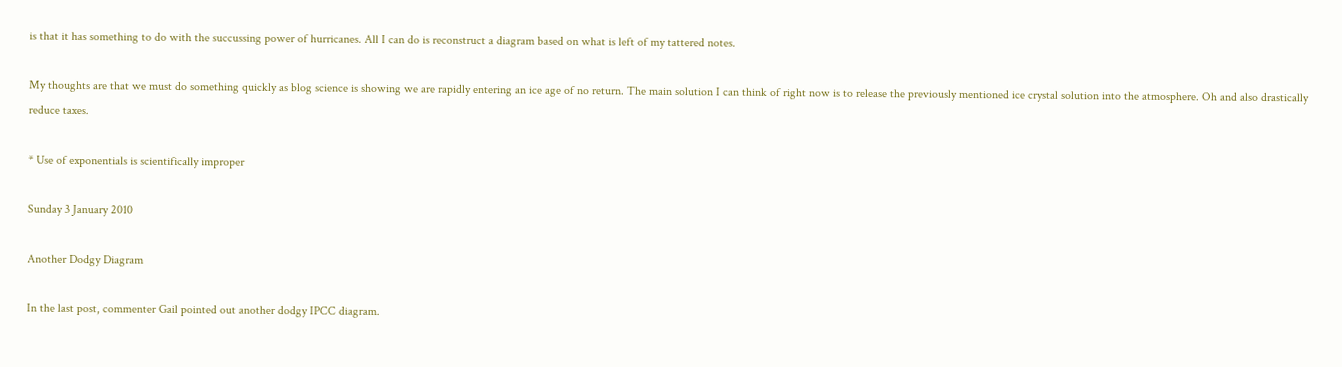is that it has something to do with the succussing power of hurricanes. All I can do is reconstruct a diagram based on what is left of my tattered notes.

My thoughts are that we must do something quickly as blog science is showing we are rapidly entering an ice age of no return. The main solution I can think of right now is to release the previously mentioned ice crystal solution into the atmosphere. Oh and also drastically reduce taxes.

* Use of exponentials is scientifically improper

Sunday 3 January 2010

Another Dodgy Diagram

In the last post, commenter Gail pointed out another dodgy IPCC diagram.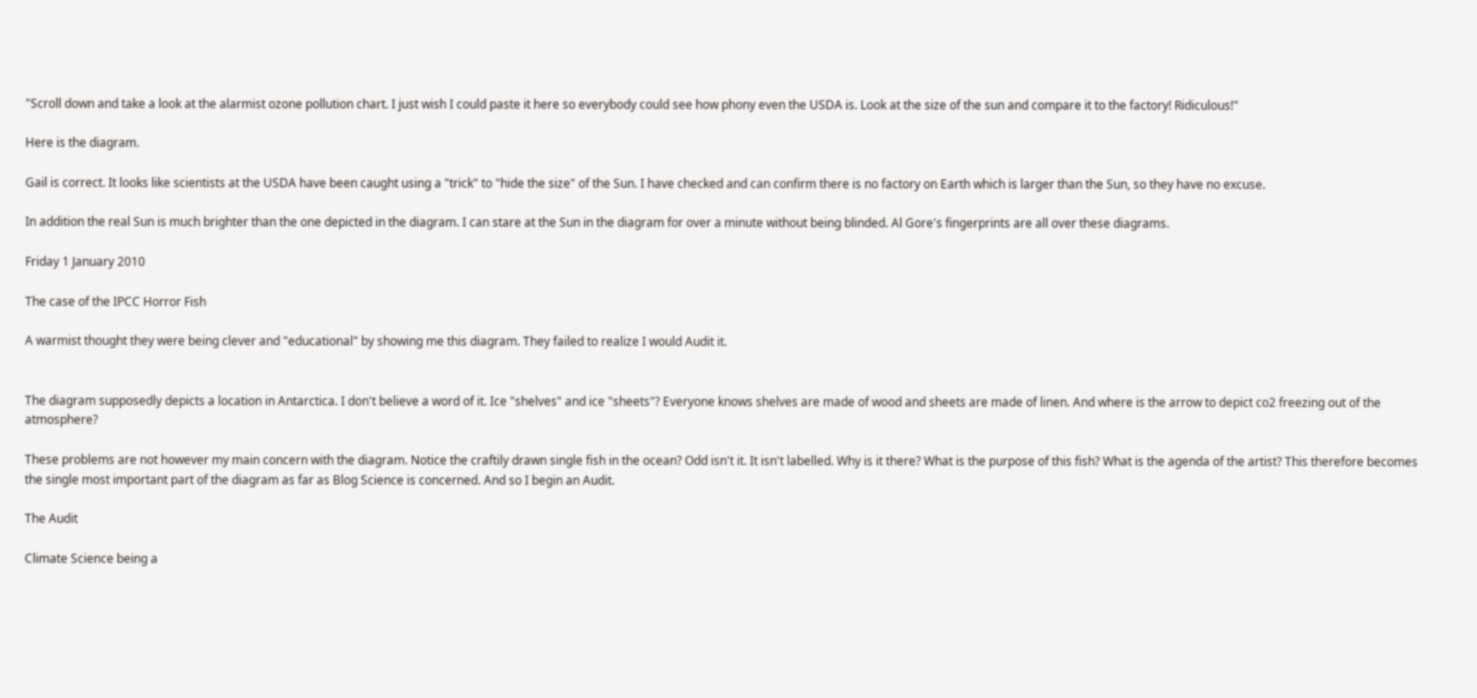"Scroll down and take a look at the alarmist ozone pollution chart. I just wish I could paste it here so everybody could see how phony even the USDA is. Look at the size of the sun and compare it to the factory! Ridiculous!"

Here is the diagram.

Gail is correct. It looks like scientists at the USDA have been caught using a "trick" to "hide the size" of the Sun. I have checked and can confirm there is no factory on Earth which is larger than the Sun, so they have no excuse.

In addition the real Sun is much brighter than the one depicted in the diagram. I can stare at the Sun in the diagram for over a minute without being blinded. Al Gore's fingerprints are all over these diagrams.

Friday 1 January 2010

The case of the IPCC Horror Fish

A warmist thought they were being clever and "educational" by showing me this diagram. They failed to realize I would Audit it.


The diagram supposedly depicts a location in Antarctica. I don't believe a word of it. Ice "shelves" and ice "sheets"? Everyone knows shelves are made of wood and sheets are made of linen. And where is the arrow to depict co2 freezing out of the atmosphere?

These problems are not however my main concern with the diagram. Notice the craftily drawn single fish in the ocean? Odd isn't it. It isn't labelled. Why is it there? What is the purpose of this fish? What is the agenda of the artist? This therefore becomes the single most important part of the diagram as far as Blog Science is concerned. And so I begin an Audit.

The Audit

Climate Science being a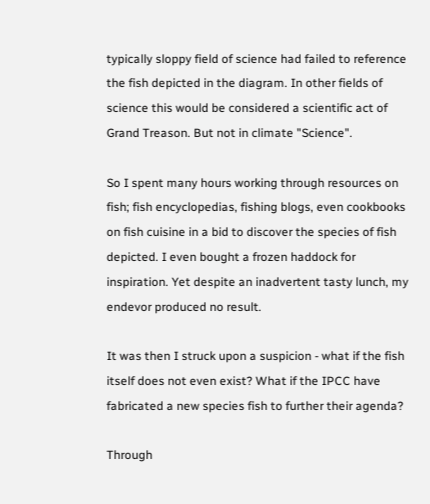typically sloppy field of science had failed to reference the fish depicted in the diagram. In other fields of science this would be considered a scientific act of Grand Treason. But not in climate "Science".

So I spent many hours working through resources on fish; fish encyclopedias, fishing blogs, even cookbooks on fish cuisine in a bid to discover the species of fish depicted. I even bought a frozen haddock for inspiration. Yet despite an inadvertent tasty lunch, my endevor produced no result.

It was then I struck upon a suspicion - what if the fish itself does not even exist? What if the IPCC have fabricated a new species fish to further their agenda?

Through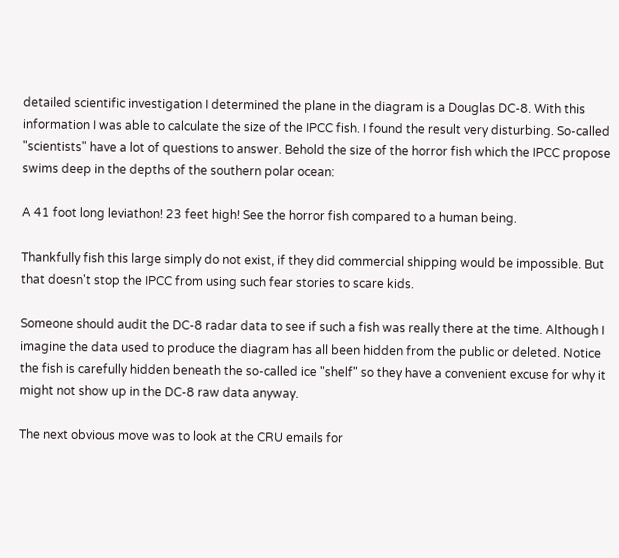detailed scientific investigation I determined the plane in the diagram is a Douglas DC-8. With this information I was able to calculate the size of the IPCC fish. I found the result very disturbing. So-called "scientists" have a lot of questions to answer. Behold the size of the horror fish which the IPCC propose swims deep in the depths of the southern polar ocean:

A 41 foot long leviathon! 23 feet high! See the horror fish compared to a human being.

Thankfully fish this large simply do not exist, if they did commercial shipping would be impossible. But that doesn't stop the IPCC from using such fear stories to scare kids.

Someone should audit the DC-8 radar data to see if such a fish was really there at the time. Although I imagine the data used to produce the diagram has all been hidden from the public or deleted. Notice the fish is carefully hidden beneath the so-called ice "shelf" so they have a convenient excuse for why it might not show up in the DC-8 raw data anyway.

The next obvious move was to look at the CRU emails for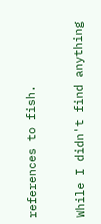references to fish.

While I didn't find anything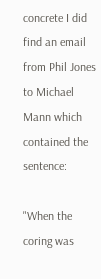concrete I did find an email from Phil Jones to Michael Mann which contained the sentence:

"When the coring was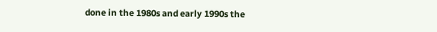done in the 1980s and early 1990s the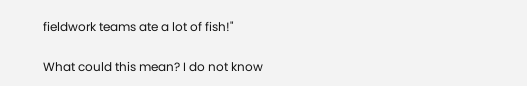fieldwork teams ate a lot of fish!"

What could this mean? I do not know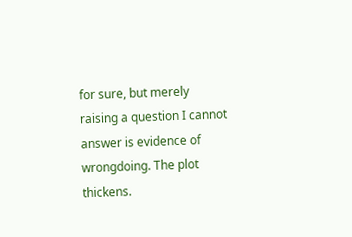for sure, but merely raising a question I cannot answer is evidence of wrongdoing. The plot thickens.